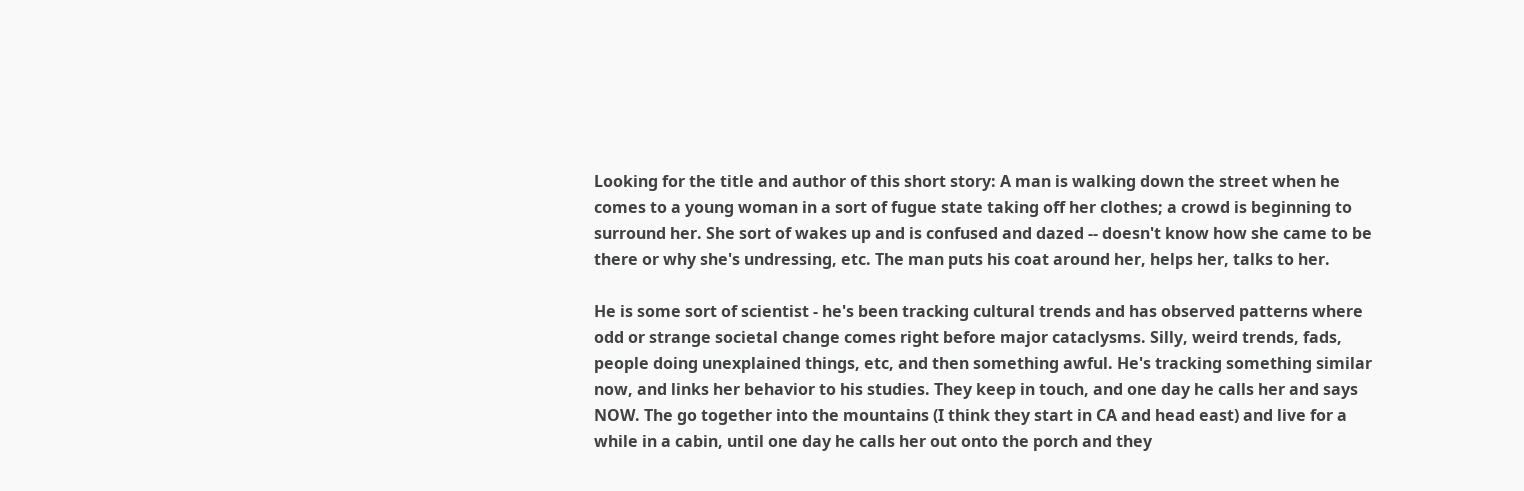Looking for the title and author of this short story: A man is walking down the street when he comes to a young woman in a sort of fugue state taking off her clothes; a crowd is beginning to surround her. She sort of wakes up and is confused and dazed -- doesn't know how she came to be there or why she's undressing, etc. The man puts his coat around her, helps her, talks to her.

He is some sort of scientist - he's been tracking cultural trends and has observed patterns where odd or strange societal change comes right before major cataclysms. Silly, weird trends, fads, people doing unexplained things, etc, and then something awful. He's tracking something similar now, and links her behavior to his studies. They keep in touch, and one day he calls her and says NOW. The go together into the mountains (I think they start in CA and head east) and live for a while in a cabin, until one day he calls her out onto the porch and they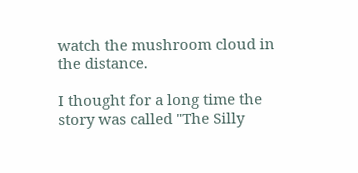watch the mushroom cloud in the distance.

I thought for a long time the story was called "The Silly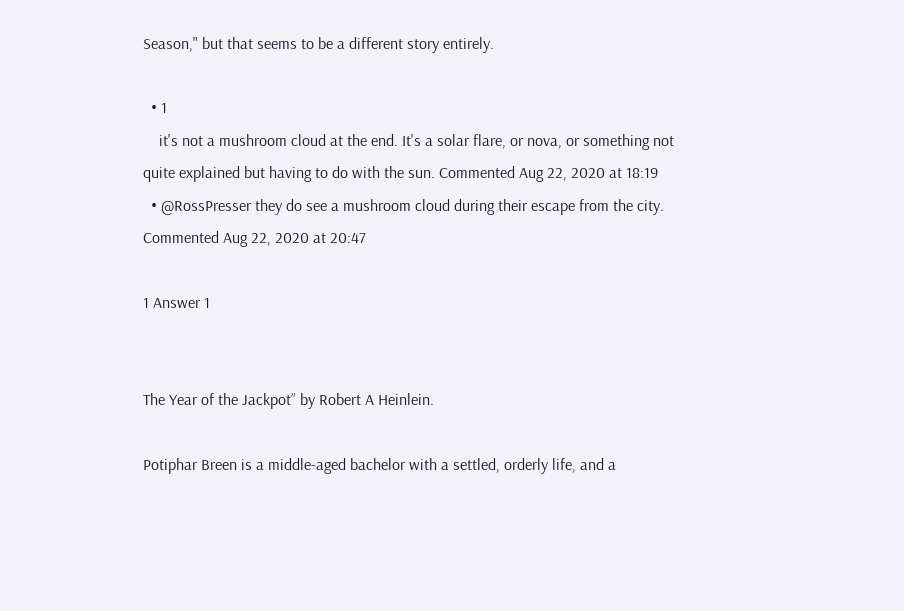Season," but that seems to be a different story entirely.

  • 1
    it's not a mushroom cloud at the end. It's a solar flare, or nova, or something not quite explained but having to do with the sun. Commented Aug 22, 2020 at 18:19
  • @RossPresser they do see a mushroom cloud during their escape from the city. Commented Aug 22, 2020 at 20:47

1 Answer 1


The Year of the Jackpot” by Robert A Heinlein.

Potiphar Breen is a middle-aged bachelor with a settled, orderly life, and a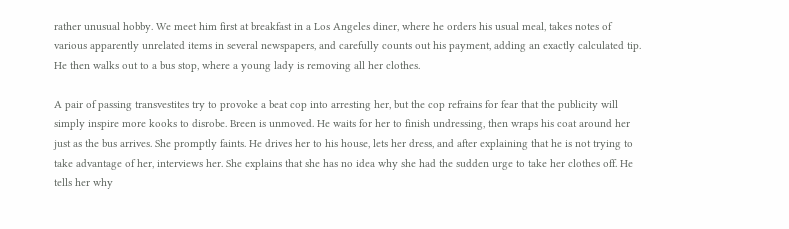rather unusual hobby. We meet him first at breakfast in a Los Angeles diner, where he orders his usual meal, takes notes of various apparently unrelated items in several newspapers, and carefully counts out his payment, adding an exactly calculated tip. He then walks out to a bus stop, where a young lady is removing all her clothes.

A pair of passing transvestites try to provoke a beat cop into arresting her, but the cop refrains for fear that the publicity will simply inspire more kooks to disrobe. Breen is unmoved. He waits for her to finish undressing, then wraps his coat around her just as the bus arrives. She promptly faints. He drives her to his house, lets her dress, and after explaining that he is not trying to take advantage of her, interviews her. She explains that she has no idea why she had the sudden urge to take her clothes off. He tells her why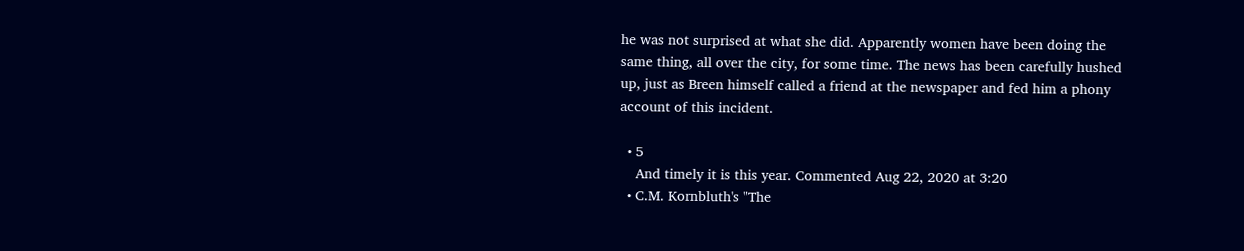he was not surprised at what she did. Apparently women have been doing the same thing, all over the city, for some time. The news has been carefully hushed up, just as Breen himself called a friend at the newspaper and fed him a phony account of this incident.

  • 5
    And timely it is this year. Commented Aug 22, 2020 at 3:20
  • C.M. Kornbluth's "The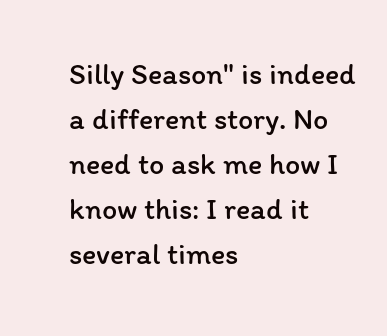Silly Season" is indeed a different story. No need to ask me how I know this: I read it several times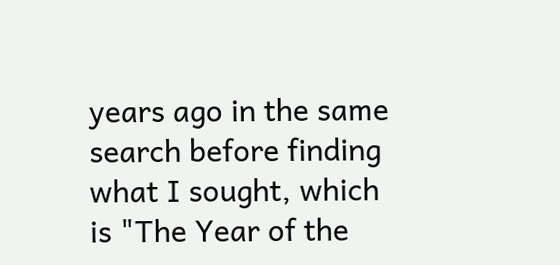years ago in the same search before finding what I sought, which is "The Year of the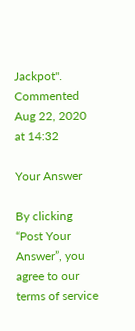Jackpot". Commented Aug 22, 2020 at 14:32

Your Answer

By clicking “Post Your Answer”, you agree to our terms of service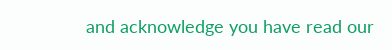and acknowledge you have read our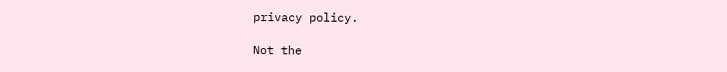privacy policy.

Not the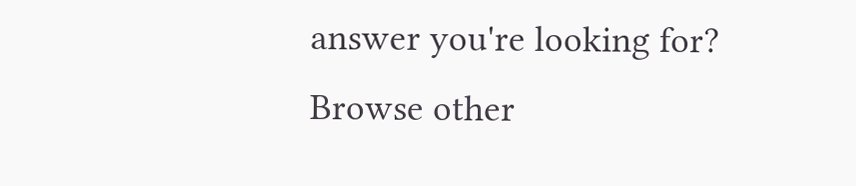answer you're looking for? Browse other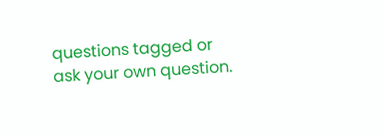questions tagged or ask your own question.